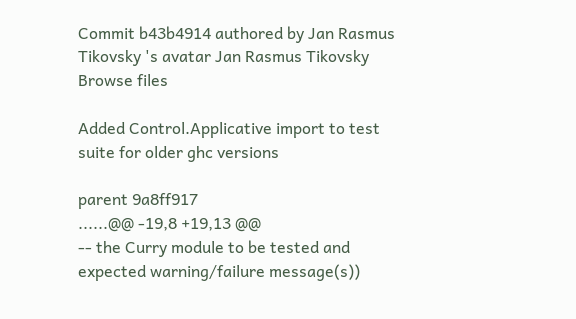Commit b43b4914 authored by Jan Rasmus Tikovsky 's avatar Jan Rasmus Tikovsky
Browse files

Added Control.Applicative import to test suite for older ghc versions

parent 9a8ff917
......@@ -19,8 +19,13 @@
-- the Curry module to be tested and expected warning/failure message(s))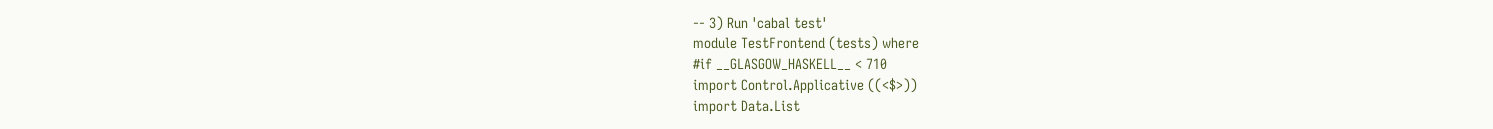-- 3) Run 'cabal test'
module TestFrontend (tests) where
#if __GLASGOW_HASKELL__ < 710
import Control.Applicative ((<$>))
import Data.List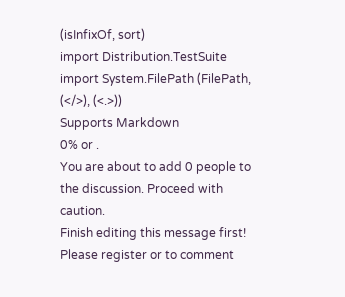(isInfixOf, sort)
import Distribution.TestSuite
import System.FilePath (FilePath, (</>), (<.>))
Supports Markdown
0% or .
You are about to add 0 people to the discussion. Proceed with caution.
Finish editing this message first!
Please register or to comment